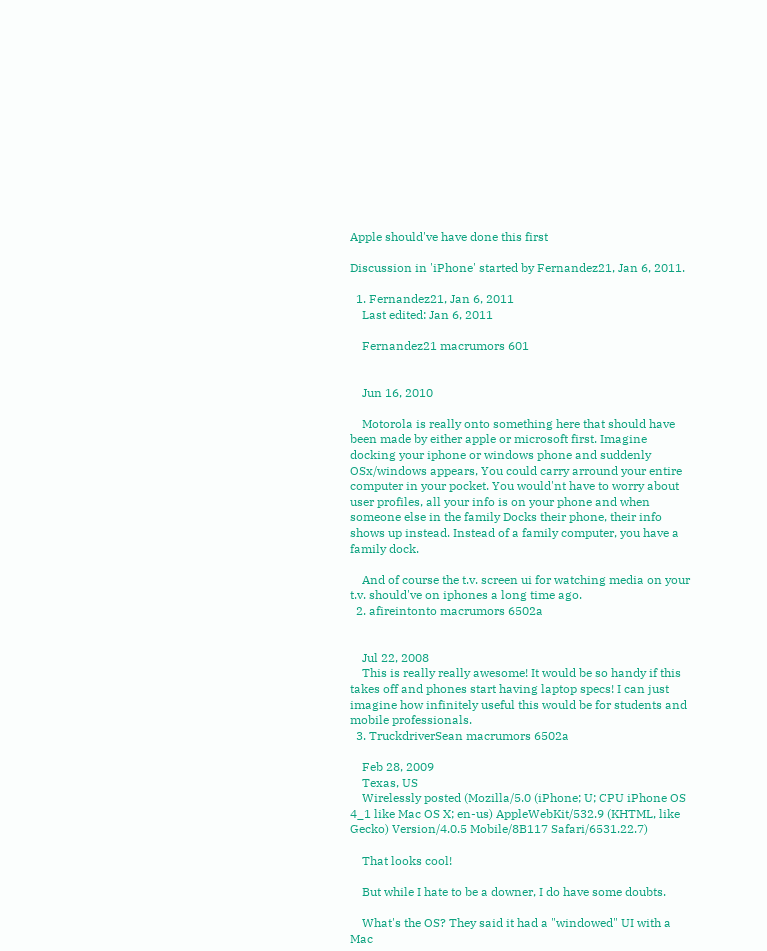Apple should've have done this first

Discussion in 'iPhone' started by Fernandez21, Jan 6, 2011.

  1. Fernandez21, Jan 6, 2011
    Last edited: Jan 6, 2011

    Fernandez21 macrumors 601


    Jun 16, 2010

    Motorola is really onto something here that should have been made by either apple or microsoft first. Imagine docking your iphone or windows phone and suddenly OSx/windows appears, You could carry arround your entire computer in your pocket. You would'nt have to worry about user profiles, all your info is on your phone and when someone else in the family Docks their phone, their info shows up instead. Instead of a family computer, you have a family dock.

    And of course the t.v. screen ui for watching media on your t.v. should've on iphones a long time ago.
  2. afireintonto macrumors 6502a


    Jul 22, 2008
    This is really really awesome! It would be so handy if this takes off and phones start having laptop specs! I can just imagine how infinitely useful this would be for students and mobile professionals.
  3. TruckdriverSean macrumors 6502a

    Feb 28, 2009
    Texas, US
    Wirelessly posted (Mozilla/5.0 (iPhone; U; CPU iPhone OS 4_1 like Mac OS X; en-us) AppleWebKit/532.9 (KHTML, like Gecko) Version/4.0.5 Mobile/8B117 Safari/6531.22.7)

    That looks cool!

    But while I hate to be a downer, I do have some doubts.

    What's the OS? They said it had a "windowed" UI with a Mac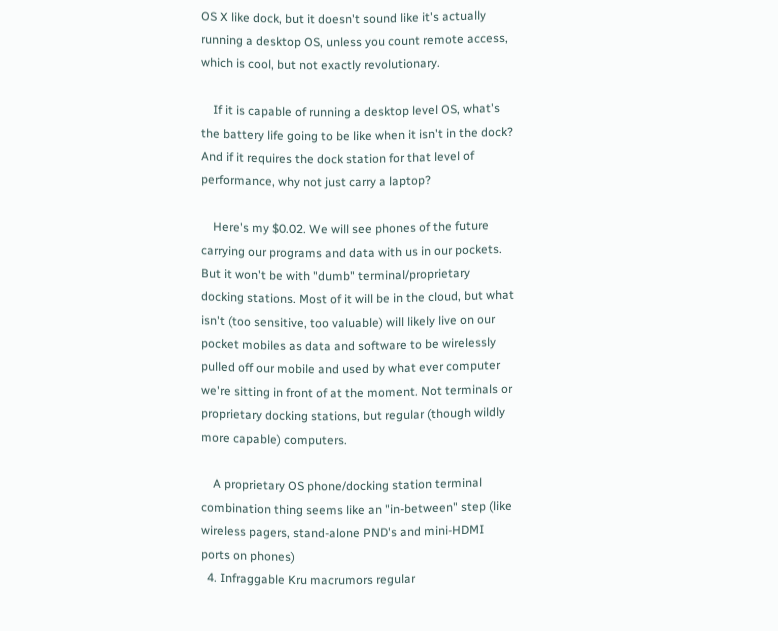OS X like dock, but it doesn't sound like it's actually running a desktop OS, unless you count remote access, which is cool, but not exactly revolutionary.

    If it is capable of running a desktop level OS, what's the battery life going to be like when it isn't in the dock? And if it requires the dock station for that level of performance, why not just carry a laptop?

    Here's my $0.02. We will see phones of the future carrying our programs and data with us in our pockets. But it won't be with "dumb" terminal/proprietary docking stations. Most of it will be in the cloud, but what isn't (too sensitive, too valuable) will likely live on our pocket mobiles as data and software to be wirelessly pulled off our mobile and used by what ever computer we're sitting in front of at the moment. Not terminals or proprietary docking stations, but regular (though wildly more capable) computers.

    A proprietary OS phone/docking station terminal combination thing seems like an "in-between" step (like wireless pagers, stand-alone PND's and mini-HDMI ports on phones)
  4. Infraggable Kru macrumors regular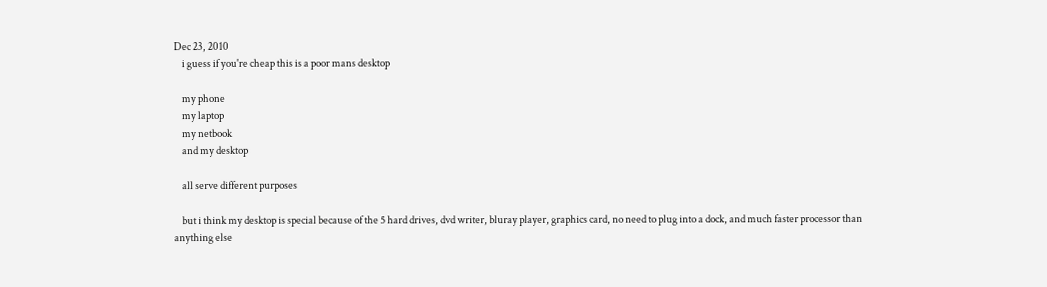Dec 23, 2010
    i guess if you're cheap this is a poor mans desktop

    my phone
    my laptop
    my netbook
    and my desktop

    all serve different purposes

    but i think my desktop is special because of the 5 hard drives, dvd writer, bluray player, graphics card, no need to plug into a dock, and much faster processor than anything else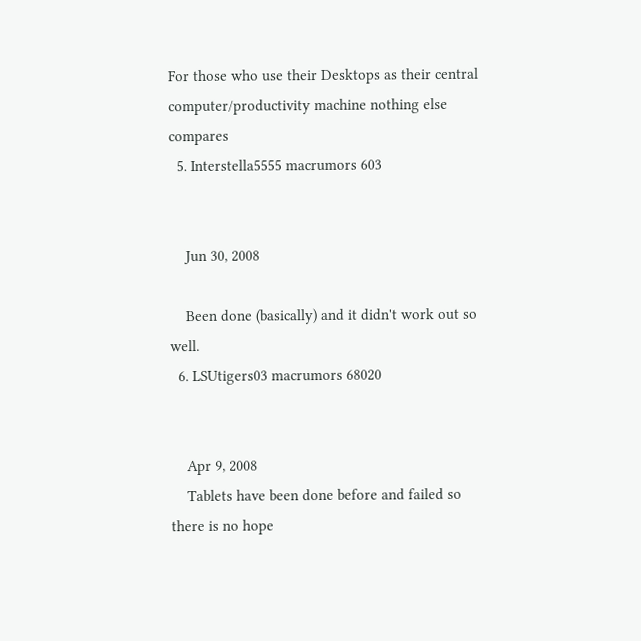For those who use their Desktops as their central computer/productivity machine nothing else compares
  5. Interstella5555 macrumors 603


    Jun 30, 2008

    Been done (basically) and it didn't work out so well.
  6. LSUtigers03 macrumors 68020


    Apr 9, 2008
    Tablets have been done before and failed so there is no hope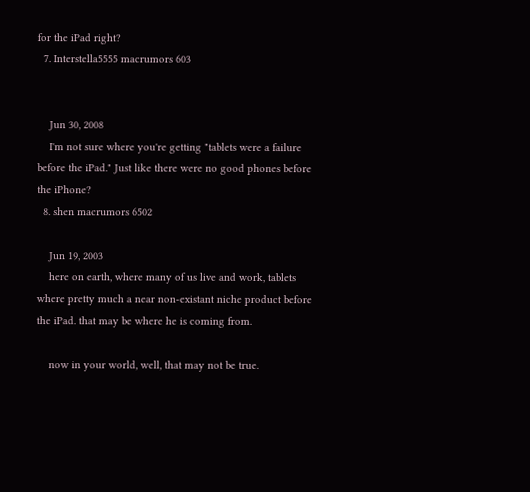for the iPad right?
  7. Interstella5555 macrumors 603


    Jun 30, 2008
    I'm not sure where you're getting "tablets were a failure before the iPad." Just like there were no good phones before the iPhone?
  8. shen macrumors 6502

    Jun 19, 2003
    here on earth, where many of us live and work, tablets where pretty much a near non-existant niche product before the iPad. that may be where he is coming from.

    now in your world, well, that may not be true.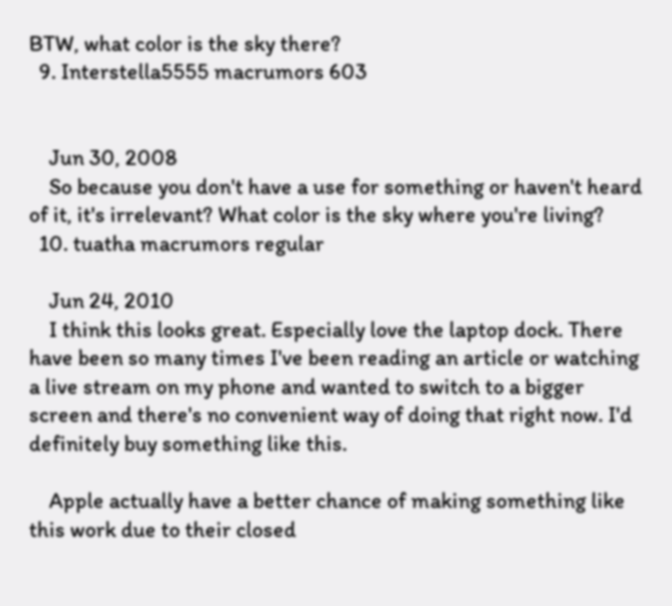BTW, what color is the sky there?
  9. Interstella5555 macrumors 603


    Jun 30, 2008
    So because you don't have a use for something or haven't heard of it, it's irrelevant? What color is the sky where you're living?
  10. tuatha macrumors regular

    Jun 24, 2010
    I think this looks great. Especially love the laptop dock. There have been so many times I've been reading an article or watching a live stream on my phone and wanted to switch to a bigger screen and there's no convenient way of doing that right now. I'd definitely buy something like this.

    Apple actually have a better chance of making something like this work due to their closed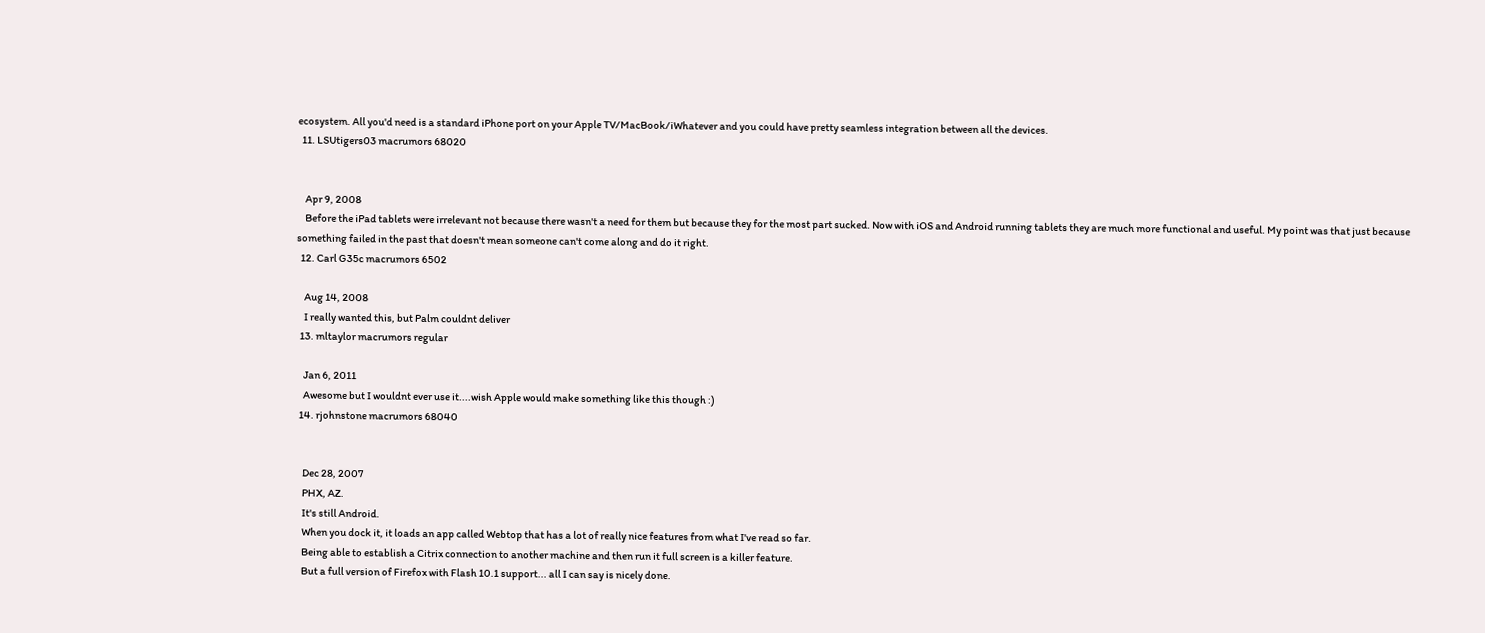ecosystem. All you'd need is a standard iPhone port on your Apple TV/MacBook/iWhatever and you could have pretty seamless integration between all the devices.
  11. LSUtigers03 macrumors 68020


    Apr 9, 2008
    Before the iPad tablets were irrelevant not because there wasn't a need for them but because they for the most part sucked. Now with iOS and Android running tablets they are much more functional and useful. My point was that just because something failed in the past that doesn't mean someone can't come along and do it right.
  12. Carl G35c macrumors 6502

    Aug 14, 2008
    I really wanted this, but Palm couldnt deliver
  13. mltaylor macrumors regular

    Jan 6, 2011
    Awesome but I wouldnt ever use it....wish Apple would make something like this though :)
  14. rjohnstone macrumors 68040


    Dec 28, 2007
    PHX, AZ.
    It's still Android.
    When you dock it, it loads an app called Webtop that has a lot of really nice features from what I've read so far.
    Being able to establish a Citrix connection to another machine and then run it full screen is a killer feature.
    But a full version of Firefox with Flash 10.1 support... all I can say is nicely done.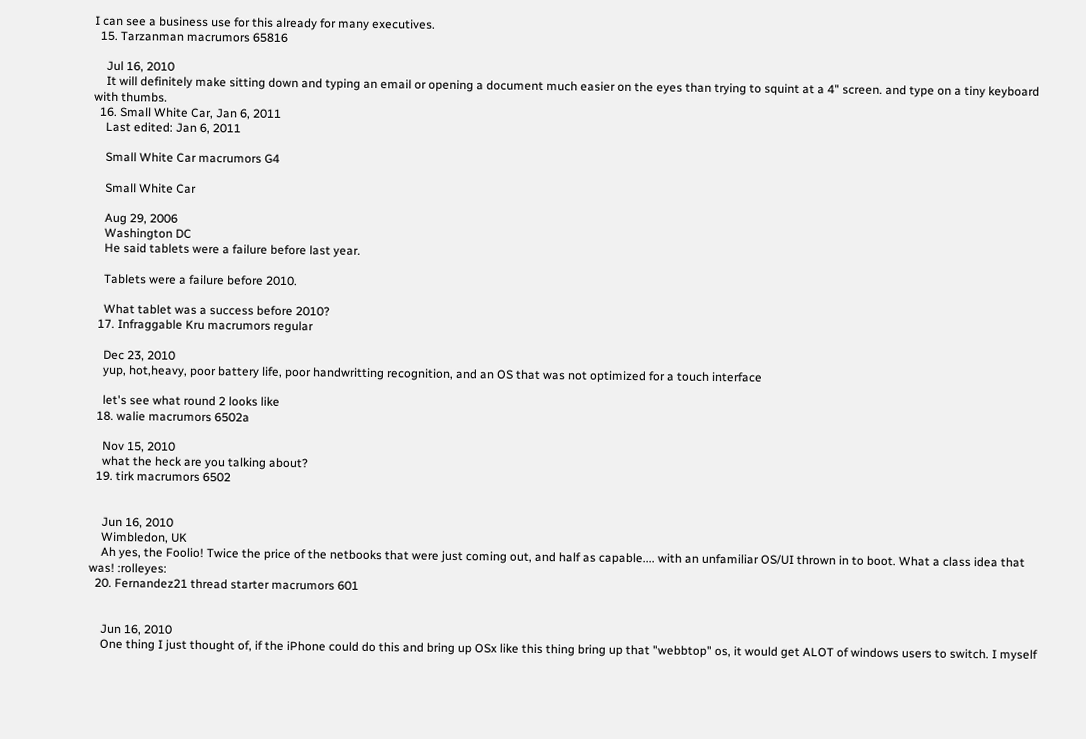I can see a business use for this already for many executives.
  15. Tarzanman macrumors 65816

    Jul 16, 2010
    It will definitely make sitting down and typing an email or opening a document much easier on the eyes than trying to squint at a 4" screen. and type on a tiny keyboard with thumbs.
  16. Small White Car, Jan 6, 2011
    Last edited: Jan 6, 2011

    Small White Car macrumors G4

    Small White Car

    Aug 29, 2006
    Washington DC
    He said tablets were a failure before last year.

    Tablets were a failure before 2010.

    What tablet was a success before 2010?
  17. Infraggable Kru macrumors regular

    Dec 23, 2010
    yup, hot,heavy, poor battery life, poor handwritting recognition, and an OS that was not optimized for a touch interface

    let's see what round 2 looks like
  18. walie macrumors 6502a

    Nov 15, 2010
    what the heck are you talking about?
  19. tirk macrumors 6502


    Jun 16, 2010
    Wimbledon, UK
    Ah yes, the Foolio! Twice the price of the netbooks that were just coming out, and half as capable.... with an unfamiliar OS/UI thrown in to boot. What a class idea that was! :rolleyes:
  20. Fernandez21 thread starter macrumors 601


    Jun 16, 2010
    One thing I just thought of, if the iPhone could do this and bring up OSx like this thing bring up that "webbtop" os, it would get ALOT of windows users to switch. I myself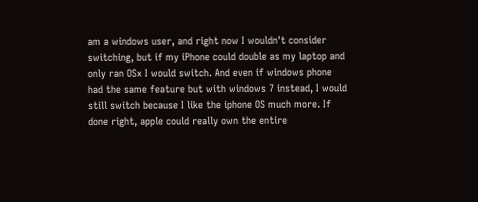am a windows user, and right now I wouldn't consider switching, but if my iPhone could double as my laptop and only ran OSx I would switch. And even if windows phone had the same feature but with windows 7 instead, I would still switch because I like the iphone OS much more. If done right, apple could really own the entire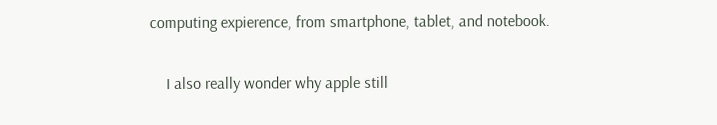computing expierence, from smartphone, tablet, and notebook.

    I also really wonder why apple still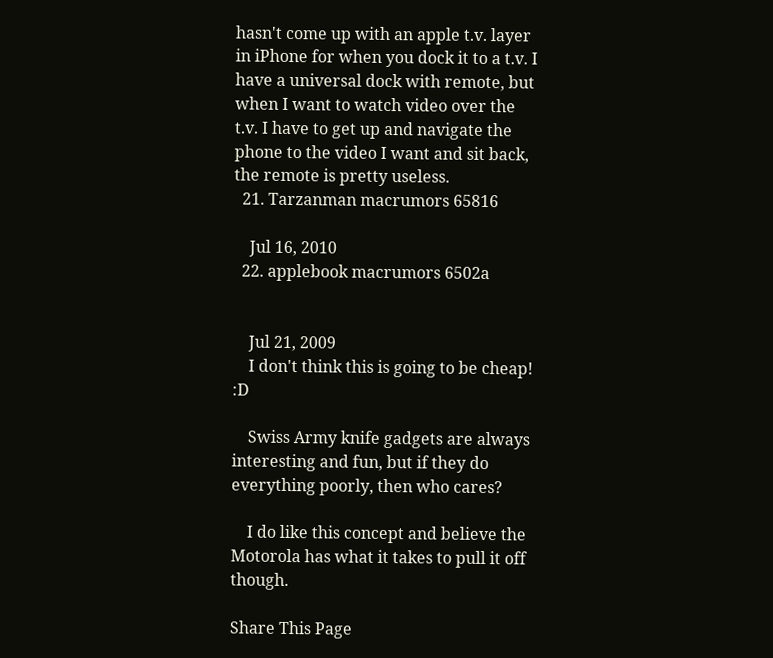hasn't come up with an apple t.v. layer in iPhone for when you dock it to a t.v. I have a universal dock with remote, but when I want to watch video over the t.v. I have to get up and navigate the phone to the video I want and sit back, the remote is pretty useless.
  21. Tarzanman macrumors 65816

    Jul 16, 2010
  22. applebook macrumors 6502a


    Jul 21, 2009
    I don't think this is going to be cheap! :D

    Swiss Army knife gadgets are always interesting and fun, but if they do everything poorly, then who cares?

    I do like this concept and believe the Motorola has what it takes to pull it off though.

Share This Page